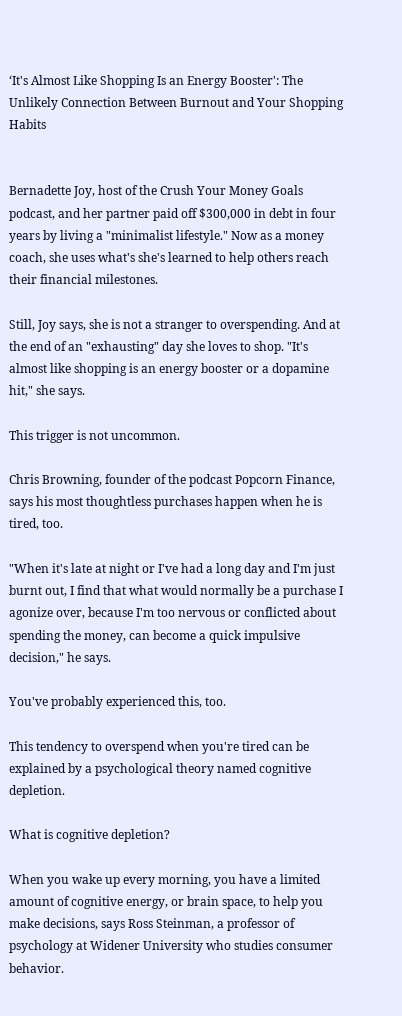‘It's Almost Like Shopping Is an Energy Booster': The Unlikely Connection Between Burnout and Your Shopping Habits


Bernadette Joy, host of the Crush Your Money Goals podcast, and her partner paid off $300,000 in debt in four years by living a "minimalist lifestyle." Now as a money coach, she uses what's she's learned to help others reach their financial milestones.

Still, Joy says, she is not a stranger to overspending. And at the end of an "exhausting" day she loves to shop. "It's almost like shopping is an energy booster or a dopamine hit," she says.

This trigger is not uncommon.

Chris Browning, founder of the podcast Popcorn Finance, says his most thoughtless purchases happen when he is tired, too.

"When it's late at night or I've had a long day and I'm just burnt out, I find that what would normally be a purchase I agonize over, because I'm too nervous or conflicted about spending the money, can become a quick impulsive decision," he says.

You've probably experienced this, too.

This tendency to overspend when you're tired can be explained by a psychological theory named cognitive depletion.

What is cognitive depletion?

When you wake up every morning, you have a limited amount of cognitive energy, or brain space, to help you make decisions, says Ross Steinman, a professor of psychology at Widener University who studies consumer behavior.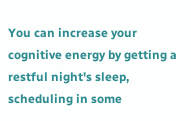You can increase your cognitive energy by getting a restful night's sleep, scheduling in some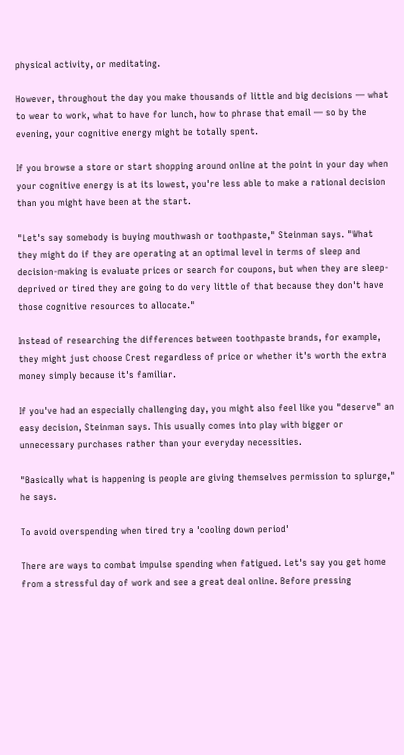physical activity, or meditating.

However, throughout the day you make thousands of little and big decisions — what to wear to work, what to have for lunch, how to phrase that email — so by the evening, your cognitive energy might be totally spent.

If you browse a store or start shopping around online at the point in your day when your cognitive energy is at its lowest, you're less able to make a rational decision than you might have been at the start.

"Let's say somebody is buying mouthwash or toothpaste," Steinman says. "What they might do if they are operating at an optimal level in terms of sleep and decision-making is evaluate prices or search for coupons, but when they are sleep-deprived or tired they are going to do very little of that because they don't have those cognitive resources to allocate."

Instead of researching the differences between toothpaste brands, for example, they might just choose Crest regardless of price or whether it's worth the extra money simply because it's familiar.

If you've had an especially challenging day, you might also feel like you "deserve" an easy decision, Steinman says. This usually comes into play with bigger or unnecessary purchases rather than your everyday necessities.

"Basically what is happening is people are giving themselves permission to splurge," he says.

To avoid overspending when tired try a 'cooling down period'

There are ways to combat impulse spending when fatigued. Let's say you get home from a stressful day of work and see a great deal online. Before pressing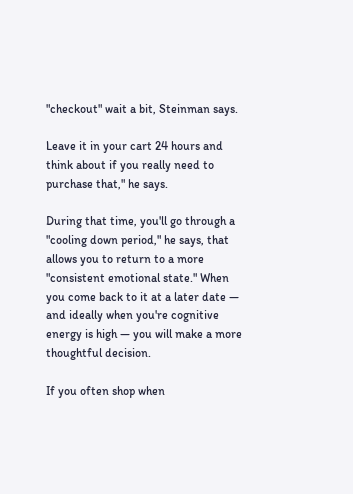"checkout" wait a bit, Steinman says.

Leave it in your cart 24 hours and think about if you really need to purchase that," he says.

During that time, you'll go through a "cooling down period," he says, that allows you to return to a more "consistent emotional state." When you come back to it at a later date — and ideally when you're cognitive energy is high — you will make a more thoughtful decision.

If you often shop when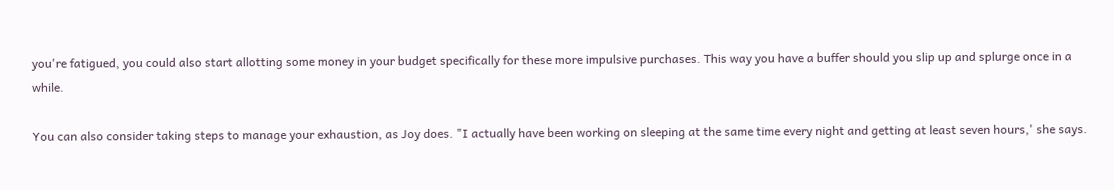you're fatigued, you could also start allotting some money in your budget specifically for these more impulsive purchases. This way you have a buffer should you slip up and splurge once in a while.

You can also consider taking steps to manage your exhaustion, as Joy does. "I actually have been working on sleeping at the same time every night and getting at least seven hours,' she says.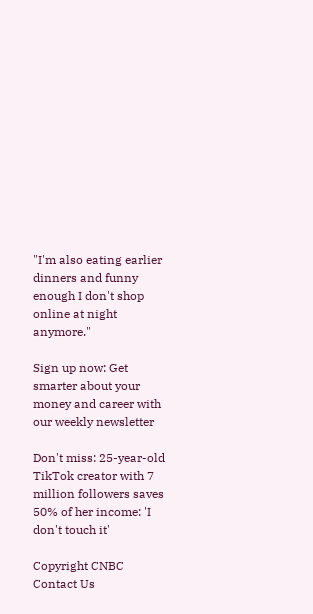"I'm also eating earlier dinners and funny enough I don't shop online at night anymore."

Sign up now: Get smarter about your money and career with our weekly newsletter

Don't miss: 25-year-old TikTok creator with 7 million followers saves 50% of her income: 'I don't touch it'

Copyright CNBC
Contact Us